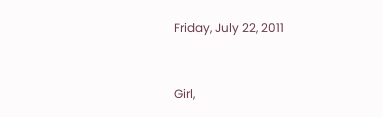Friday, July 22, 2011


Girl,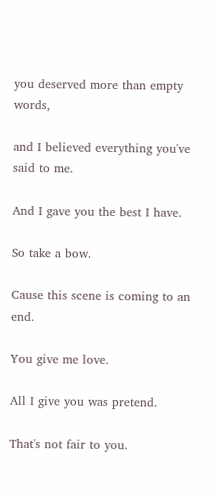you deserved more than empty words,

and I believed everything you've said to me.

And I gave you the best I have.

So take a bow.

Cause this scene is coming to an end.

You give me love.

All I give you was pretend.

That's not fair to you.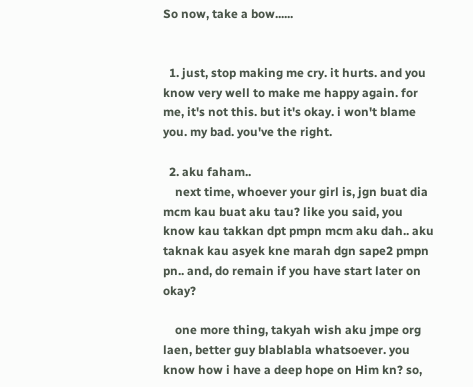So now, take a bow......


  1. just, stop making me cry. it hurts. and you know very well to make me happy again. for me, it's not this. but it's okay. i won't blame you. my bad. you've the right.

  2. aku faham..
    next time, whoever your girl is, jgn buat dia mcm kau buat aku tau? like you said, you know kau takkan dpt pmpn mcm aku dah.. aku taknak kau asyek kne marah dgn sape2 pmpn pn.. and, do remain if you have start later on okay?

    one more thing, takyah wish aku jmpe org laen, better guy blablabla whatsoever. you know how i have a deep hope on Him kn? so,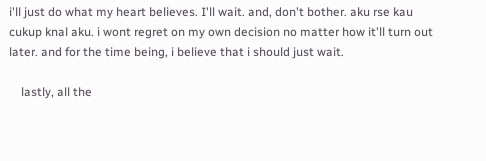i'll just do what my heart believes. I'll wait. and, don't bother. aku rse kau cukup knal aku. i wont regret on my own decision no matter how it'll turn out later. and for the time being, i believe that i should just wait.

    lastly, all the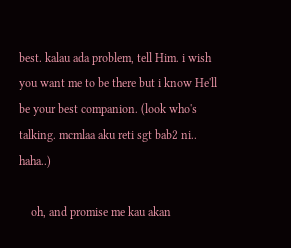best. kalau ada problem, tell Him. i wish you want me to be there but i know He'll be your best companion. (look who's talking. mcmlaa aku reti sgt bab2 ni.. haha..)

    oh, and promise me kau akan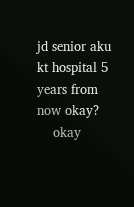jd senior aku kt hospital 5 years from now okay?
    okay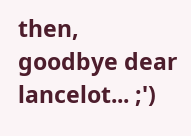then, goodbye dear lancelot... ;')